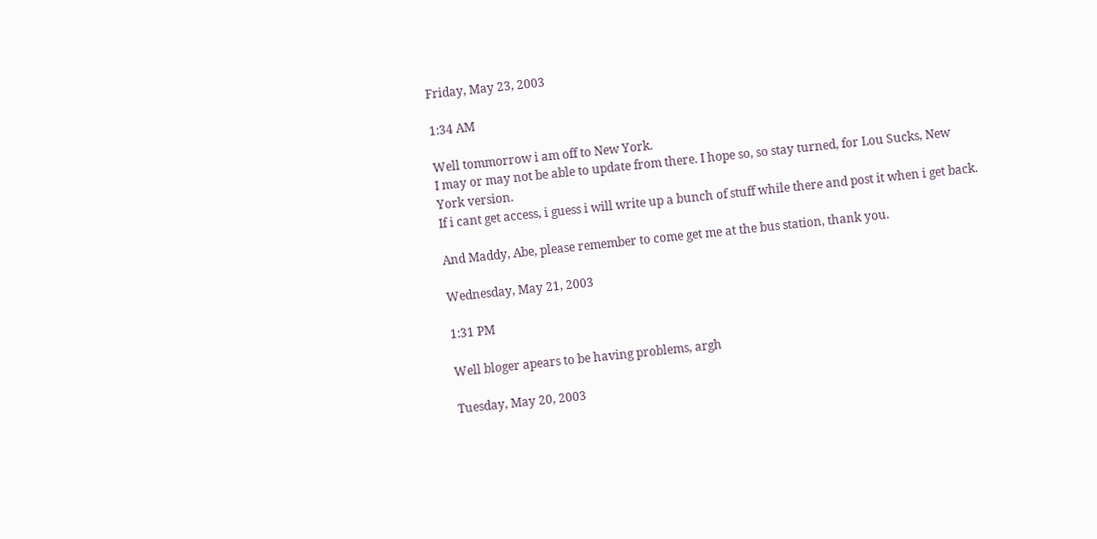Friday, May 23, 2003

1:34 AM

Well tommorrow i am off to New York.
I may or may not be able to update from there. I hope so, so stay turned, for Lou Sucks, New York version.
If i cant get access, i guess i will write up a bunch of stuff while there and post it when i get back.

And Maddy, Abe, please remember to come get me at the bus station, thank you.

Wednesday, May 21, 2003

1:31 PM

Well bloger apears to be having problems, argh

Tuesday, May 20, 2003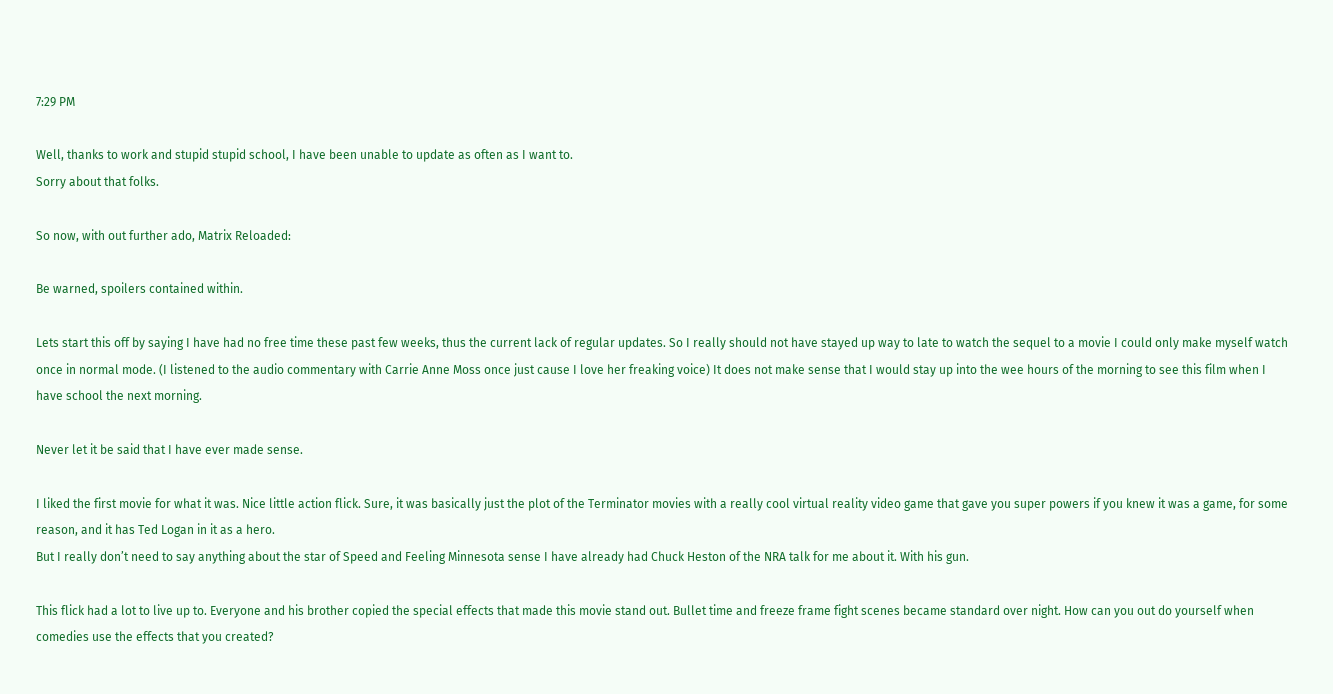7:29 PM

Well, thanks to work and stupid stupid school, I have been unable to update as often as I want to.
Sorry about that folks.

So now, with out further ado, Matrix Reloaded:

Be warned, spoilers contained within.

Lets start this off by saying I have had no free time these past few weeks, thus the current lack of regular updates. So I really should not have stayed up way to late to watch the sequel to a movie I could only make myself watch once in normal mode. (I listened to the audio commentary with Carrie Anne Moss once just cause I love her freaking voice) It does not make sense that I would stay up into the wee hours of the morning to see this film when I have school the next morning.

Never let it be said that I have ever made sense.

I liked the first movie for what it was. Nice little action flick. Sure, it was basically just the plot of the Terminator movies with a really cool virtual reality video game that gave you super powers if you knew it was a game, for some reason, and it has Ted Logan in it as a hero.
But I really don’t need to say anything about the star of Speed and Feeling Minnesota sense I have already had Chuck Heston of the NRA talk for me about it. With his gun.

This flick had a lot to live up to. Everyone and his brother copied the special effects that made this movie stand out. Bullet time and freeze frame fight scenes became standard over night. How can you out do yourself when comedies use the effects that you created?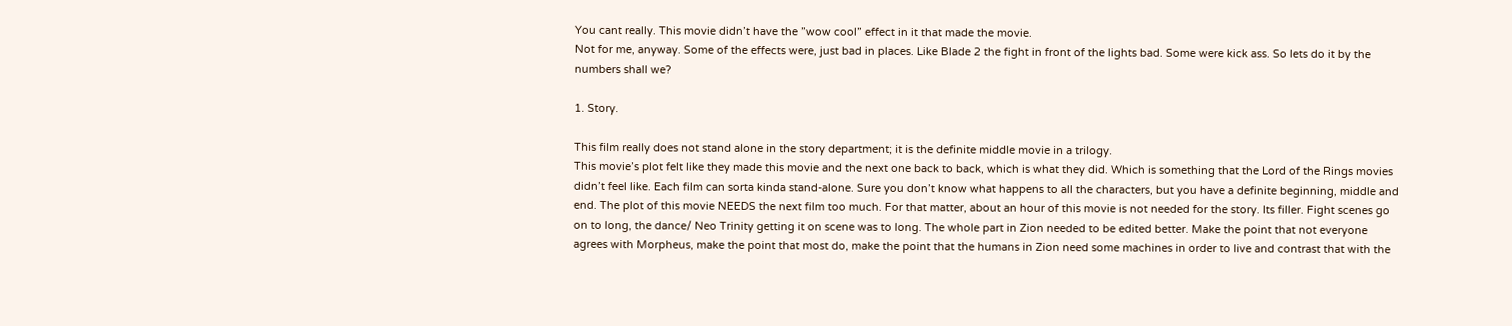You cant really. This movie didn’t have the ”wow cool” effect in it that made the movie.
Not for me, anyway. Some of the effects were, just bad in places. Like Blade 2 the fight in front of the lights bad. Some were kick ass. So lets do it by the numbers shall we?

1. Story.

This film really does not stand alone in the story department; it is the definite middle movie in a trilogy.
This movie’s plot felt like they made this movie and the next one back to back, which is what they did. Which is something that the Lord of the Rings movies didn’t feel like. Each film can sorta kinda stand-alone. Sure you don’t know what happens to all the characters, but you have a definite beginning, middle and end. The plot of this movie NEEDS the next film too much. For that matter, about an hour of this movie is not needed for the story. Its filler. Fight scenes go on to long, the dance/ Neo Trinity getting it on scene was to long. The whole part in Zion needed to be edited better. Make the point that not everyone agrees with Morpheus, make the point that most do, make the point that the humans in Zion need some machines in order to live and contrast that with the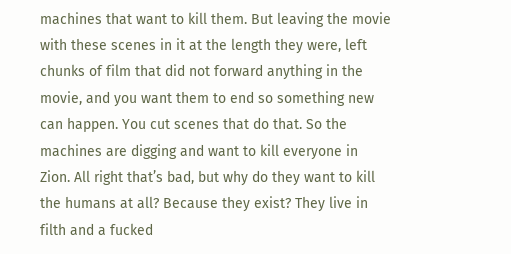machines that want to kill them. But leaving the movie with these scenes in it at the length they were, left chunks of film that did not forward anything in the movie, and you want them to end so something new can happen. You cut scenes that do that. So the machines are digging and want to kill everyone in Zion. All right that’s bad, but why do they want to kill the humans at all? Because they exist? They live in filth and a fucked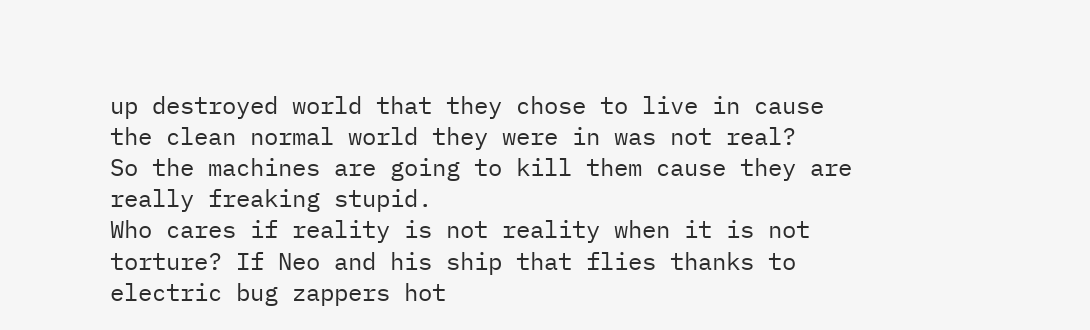up destroyed world that they chose to live in cause the clean normal world they were in was not real?
So the machines are going to kill them cause they are really freaking stupid.
Who cares if reality is not reality when it is not torture? If Neo and his ship that flies thanks to electric bug zappers hot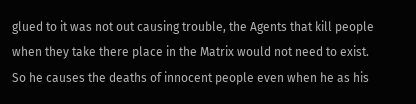glued to it was not out causing trouble, the Agents that kill people when they take there place in the Matrix would not need to exist.
So he causes the deaths of innocent people even when he as his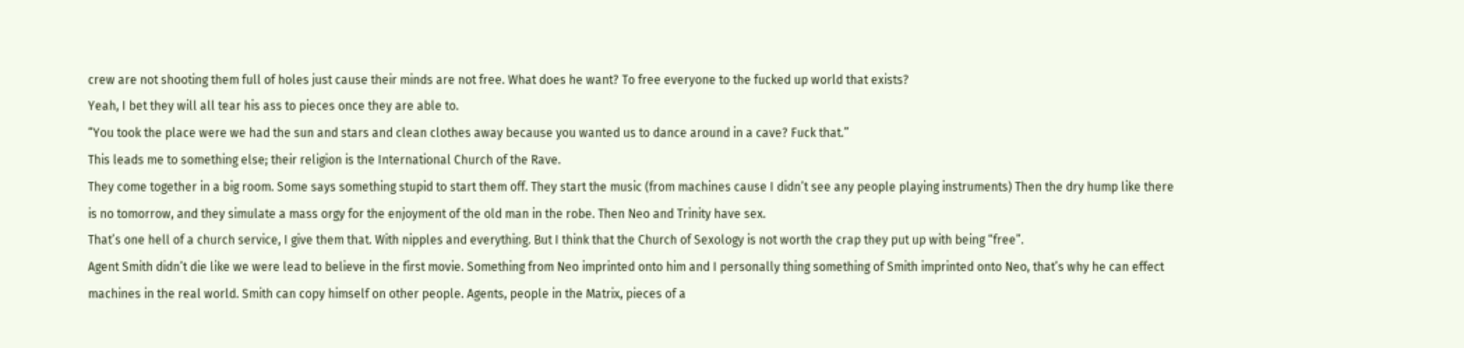crew are not shooting them full of holes just cause their minds are not free. What does he want? To free everyone to the fucked up world that exists?
Yeah, I bet they will all tear his ass to pieces once they are able to.
“You took the place were we had the sun and stars and clean clothes away because you wanted us to dance around in a cave? Fuck that.”
This leads me to something else; their religion is the International Church of the Rave.
They come together in a big room. Some says something stupid to start them off. They start the music (from machines cause I didn’t see any people playing instruments) Then the dry hump like there is no tomorrow, and they simulate a mass orgy for the enjoyment of the old man in the robe. Then Neo and Trinity have sex.
That’s one hell of a church service, I give them that. With nipples and everything. But I think that the Church of Sexology is not worth the crap they put up with being “free”.
Agent Smith didn’t die like we were lead to believe in the first movie. Something from Neo imprinted onto him and I personally thing something of Smith imprinted onto Neo, that’s why he can effect machines in the real world. Smith can copy himself on other people. Agents, people in the Matrix, pieces of a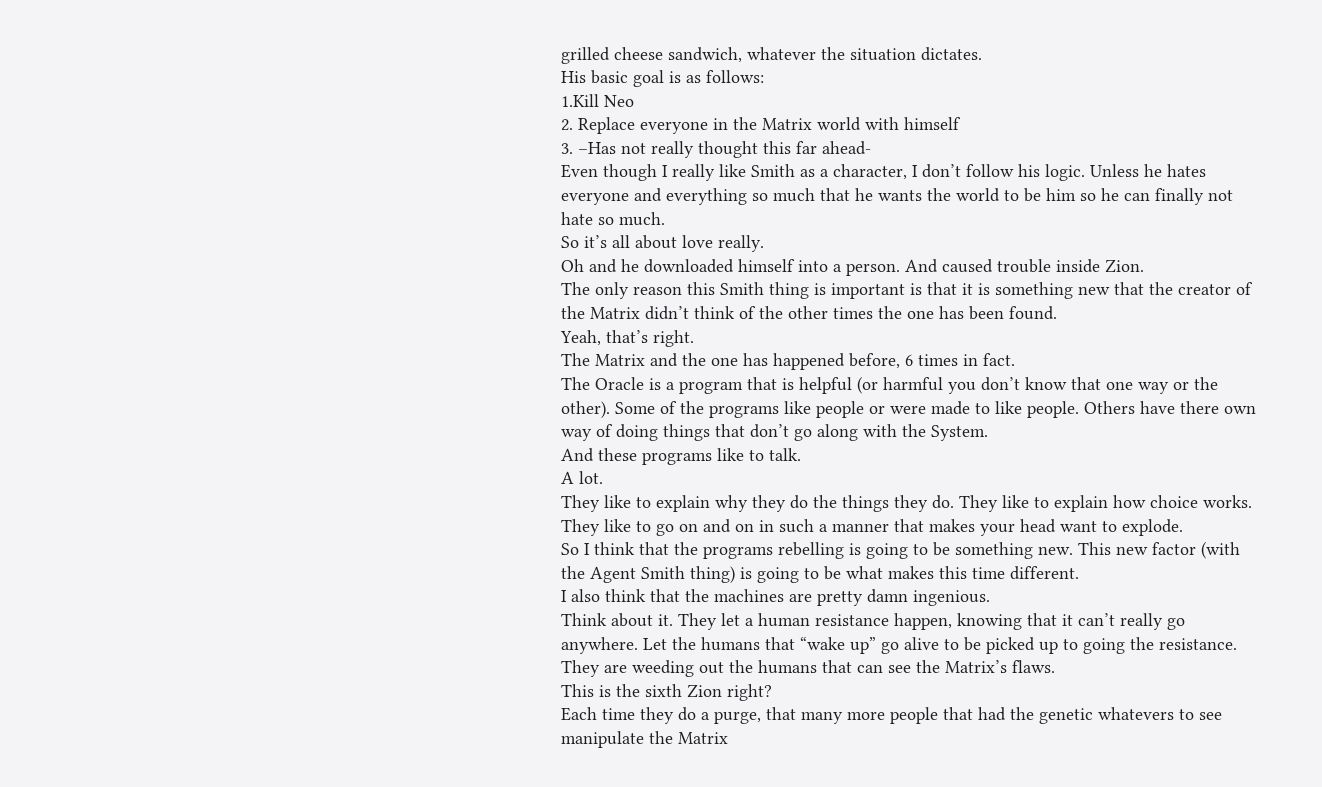grilled cheese sandwich, whatever the situation dictates.
His basic goal is as follows:
1.Kill Neo
2. Replace everyone in the Matrix world with himself
3. –Has not really thought this far ahead-
Even though I really like Smith as a character, I don’t follow his logic. Unless he hates everyone and everything so much that he wants the world to be him so he can finally not hate so much.
So it’s all about love really.
Oh and he downloaded himself into a person. And caused trouble inside Zion.
The only reason this Smith thing is important is that it is something new that the creator of the Matrix didn’t think of the other times the one has been found.
Yeah, that’s right.
The Matrix and the one has happened before, 6 times in fact.
The Oracle is a program that is helpful (or harmful you don’t know that one way or the other). Some of the programs like people or were made to like people. Others have there own way of doing things that don’t go along with the System.
And these programs like to talk.
A lot.
They like to explain why they do the things they do. They like to explain how choice works. They like to go on and on in such a manner that makes your head want to explode.
So I think that the programs rebelling is going to be something new. This new factor (with the Agent Smith thing) is going to be what makes this time different.
I also think that the machines are pretty damn ingenious.
Think about it. They let a human resistance happen, knowing that it can’t really go anywhere. Let the humans that “wake up” go alive to be picked up to going the resistance.
They are weeding out the humans that can see the Matrix’s flaws.
This is the sixth Zion right?
Each time they do a purge, that many more people that had the genetic whatevers to see manipulate the Matrix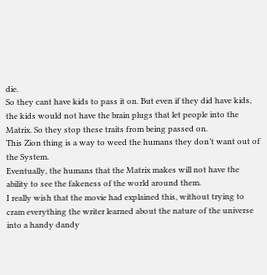die.
So they cant have kids to pass it on. But even if they did have kids, the kids would not have the brain plugs that let people into the Matrix. So they stop these traits from being passed on.
This Zion thing is a way to weed the humans they don’t want out of the System.
Eventually, the humans that the Matrix makes will not have the ability to see the fakeness of the world around them.
I really wish that the movie had explained this, without trying to cram everything the writer learned about the nature of the universe into a handy dandy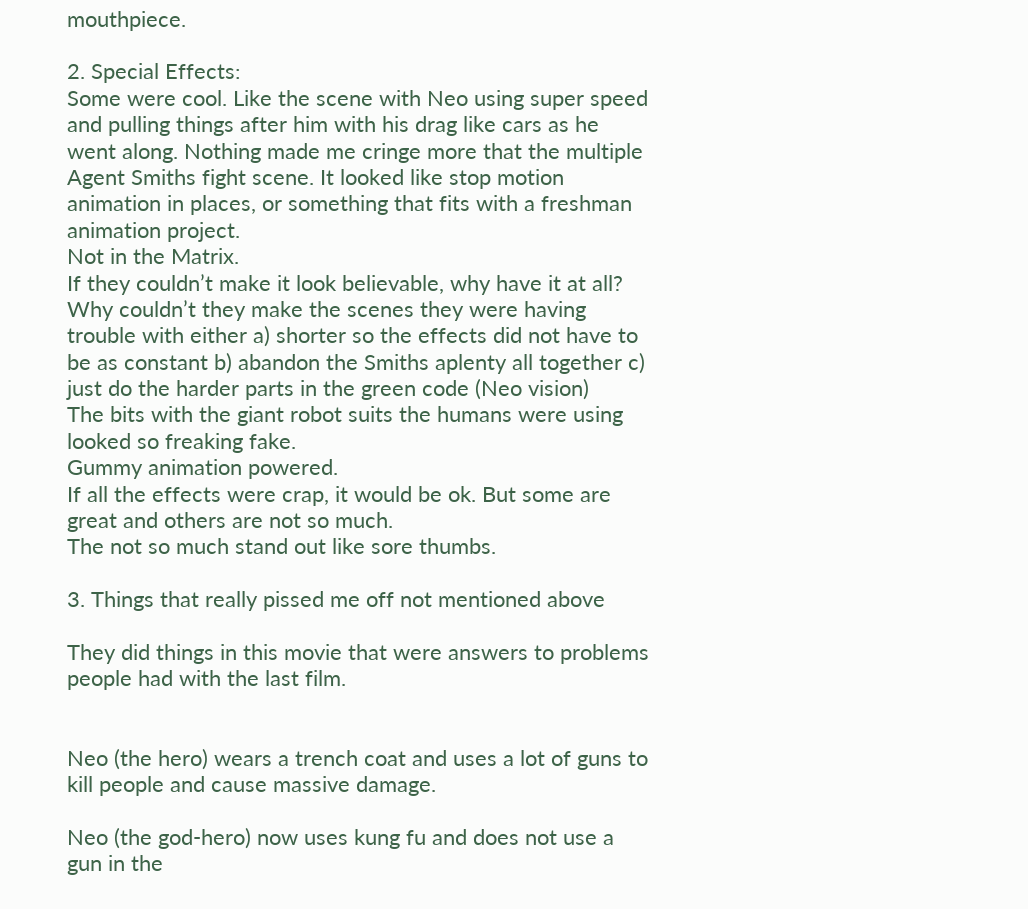mouthpiece.

2. Special Effects:
Some were cool. Like the scene with Neo using super speed and pulling things after him with his drag like cars as he went along. Nothing made me cringe more that the multiple Agent Smiths fight scene. It looked like stop motion animation in places, or something that fits with a freshman animation project.
Not in the Matrix.
If they couldn’t make it look believable, why have it at all?
Why couldn’t they make the scenes they were having trouble with either a) shorter so the effects did not have to be as constant b) abandon the Smiths aplenty all together c) just do the harder parts in the green code (Neo vision)
The bits with the giant robot suits the humans were using looked so freaking fake.
Gummy animation powered.
If all the effects were crap, it would be ok. But some are great and others are not so much.
The not so much stand out like sore thumbs.

3. Things that really pissed me off not mentioned above

They did things in this movie that were answers to problems people had with the last film.


Neo (the hero) wears a trench coat and uses a lot of guns to kill people and cause massive damage.

Neo (the god-hero) now uses kung fu and does not use a gun in the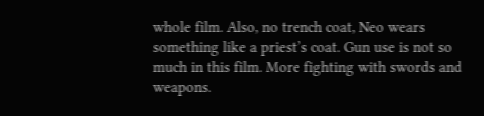whole film. Also, no trench coat, Neo wears something like a priest’s coat. Gun use is not so much in this film. More fighting with swords and weapons.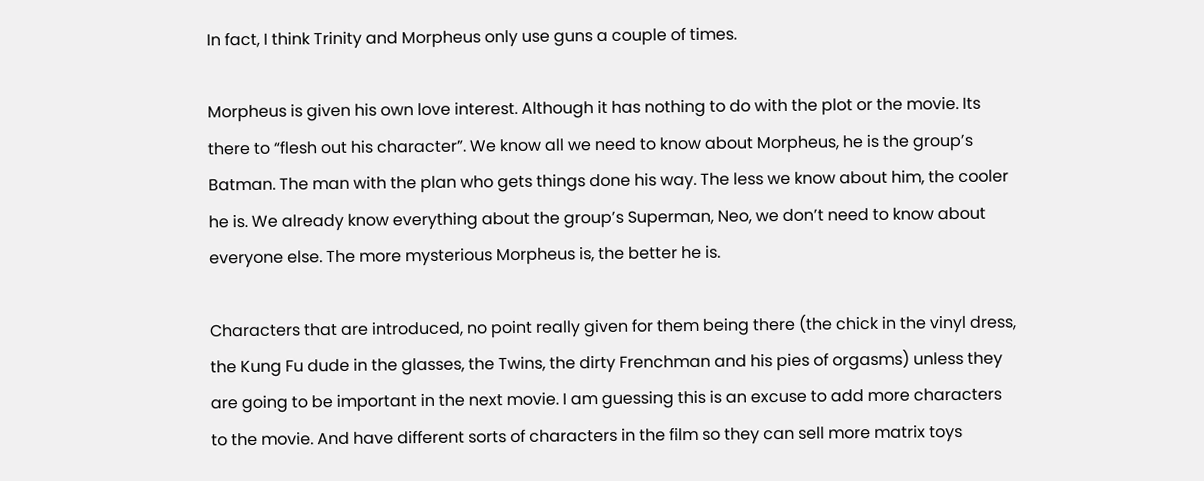In fact, I think Trinity and Morpheus only use guns a couple of times.

Morpheus is given his own love interest. Although it has nothing to do with the plot or the movie. Its there to “flesh out his character”. We know all we need to know about Morpheus, he is the group’s Batman. The man with the plan who gets things done his way. The less we know about him, the cooler he is. We already know everything about the group’s Superman, Neo, we don’t need to know about everyone else. The more mysterious Morpheus is, the better he is.

Characters that are introduced, no point really given for them being there (the chick in the vinyl dress, the Kung Fu dude in the glasses, the Twins, the dirty Frenchman and his pies of orgasms) unless they are going to be important in the next movie. I am guessing this is an excuse to add more characters to the movie. And have different sorts of characters in the film so they can sell more matrix toys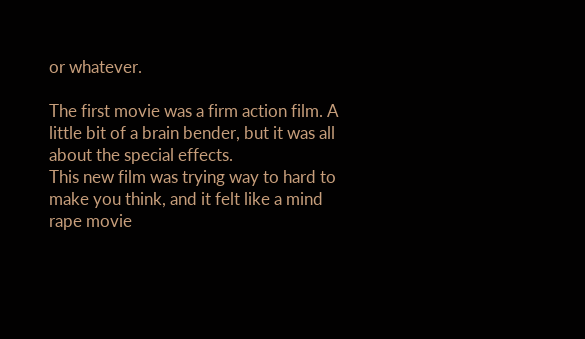or whatever.

The first movie was a firm action film. A little bit of a brain bender, but it was all about the special effects.
This new film was trying way to hard to make you think, and it felt like a mind rape movie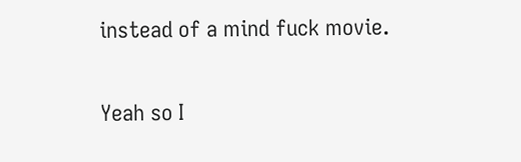instead of a mind fuck movie.

Yeah so I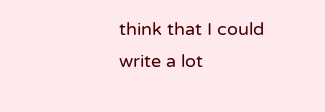think that I could write a lot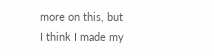more on this, but I think I made my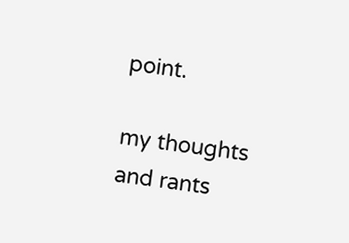point.

my thoughts and rants